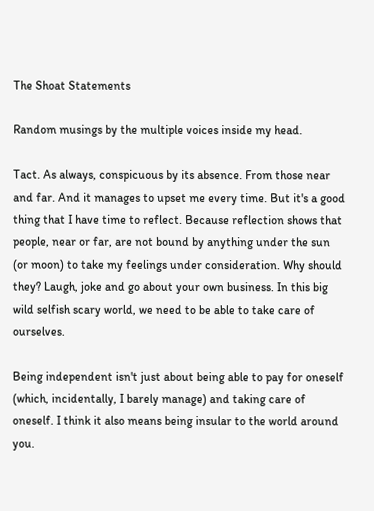The Shoat Statements

Random musings by the multiple voices inside my head.

Tact. As always, conspicuous by its absence. From those near and far. And it manages to upset me every time. But it's a good thing that I have time to reflect. Because reflection shows that people, near or far, are not bound by anything under the sun (or moon) to take my feelings under consideration. Why should they? Laugh, joke and go about your own business. In this big wild selfish scary world, we need to be able to take care of ourselves.

Being independent isn't just about being able to pay for oneself (which, incidentally, I barely manage) and taking care of oneself. I think it also means being insular to the world around you.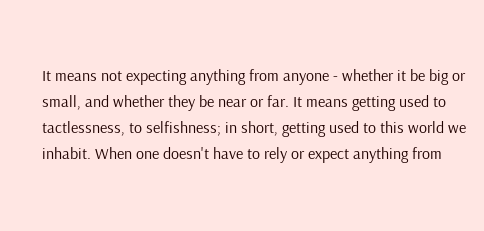It means not expecting anything from anyone - whether it be big or small, and whether they be near or far. It means getting used to tactlessness, to selfishness; in short, getting used to this world we inhabit. When one doesn't have to rely or expect anything from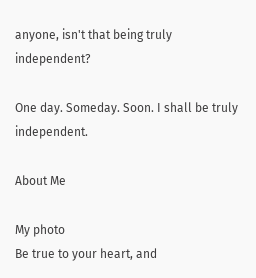anyone, isn't that being truly independent?

One day. Someday. Soon. I shall be truly independent.

About Me

My photo
Be true to your heart, and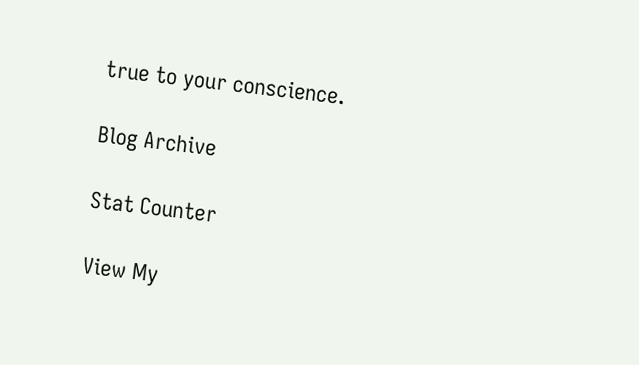true to your conscience.

Blog Archive

Stat Counter

View My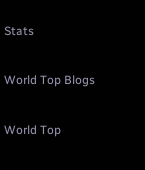Stats

World Top Blogs

World Top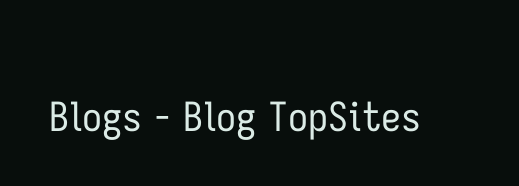Blogs - Blog TopSites